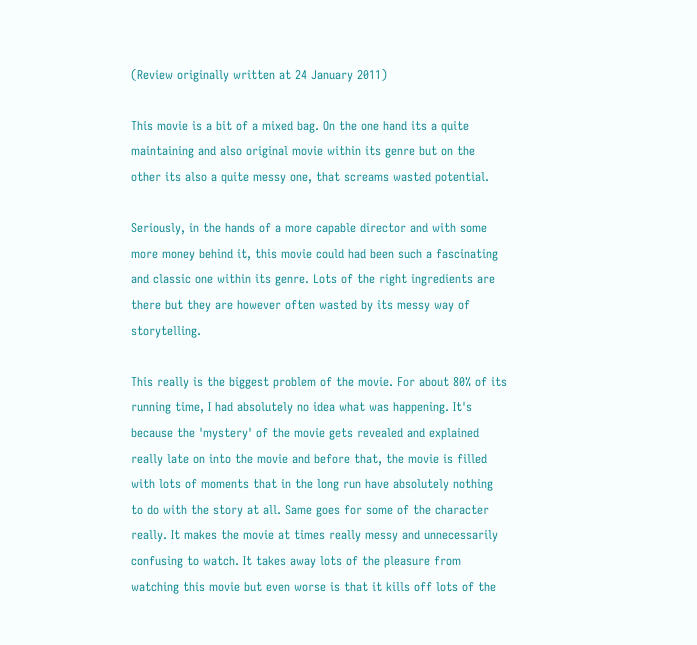(Review originally written at 24 January 2011)

This movie is a bit of a mixed bag. On the one hand its a quite maintaining and also original movie within its genre but on the other its also a quite messy one, that screams wasted potential.

Seriously, in the hands of a more capable director and with some more money behind it, this movie could had been such a fascinating and classic one within its genre. Lots of the right ingredients are there but they are however often wasted by its messy way of storytelling.

This really is the biggest problem of the movie. For about 80% of its running time, I had absolutely no idea what was happening. It's because the 'mystery' of the movie gets revealed and explained really late on into the movie and before that, the movie is filled with lots of moments that in the long run have absolutely nothing to do with the story at all. Same goes for some of the character really. It makes the movie at times really messy and unnecessarily confusing to watch. It takes away lots of the pleasure from watching this movie but even worse is that it kills off lots of the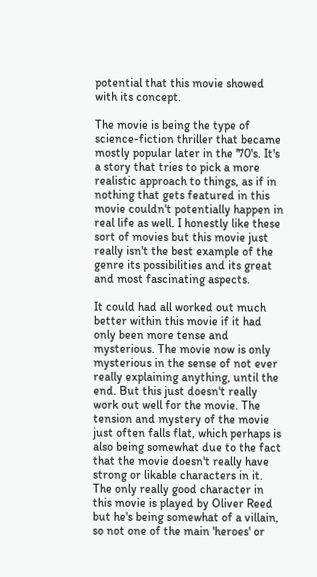potential that this movie showed with its concept.

The movie is being the type of science-fiction thriller that became mostly popular later in the '70's. It's a story that tries to pick a more realistic approach to things, as if in nothing that gets featured in this movie couldn't potentially happen in real life as well. I honestly like these sort of movies but this movie just really isn't the best example of the genre its possibilities and its great and most fascinating aspects.

It could had all worked out much better within this movie if it had only been more tense and mysterious. The movie now is only mysterious in the sense of not ever really explaining anything, until the end. But this just doesn't really work out well for the movie. The tension and mystery of the movie just often falls flat, which perhaps is also being somewhat due to the fact that the movie doesn't really have strong or likable characters in it. The only really good character in this movie is played by Oliver Reed but he's being somewhat of a villain, so not one of the main 'heroes' or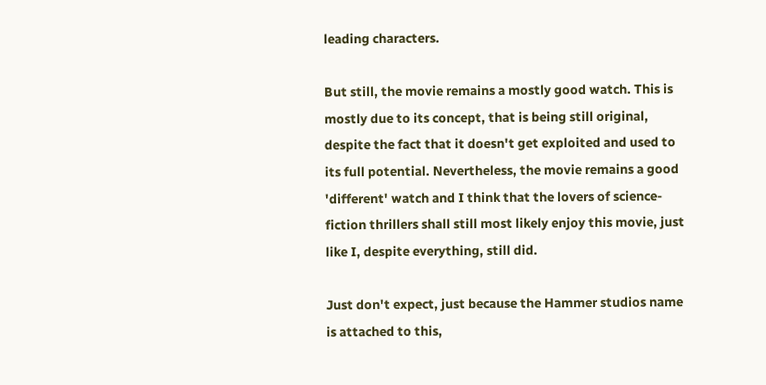leading characters.

But still, the movie remains a mostly good watch. This is mostly due to its concept, that is being still original, despite the fact that it doesn't get exploited and used to its full potential. Nevertheless, the movie remains a good 'different' watch and I think that the lovers of science-fiction thrillers shall still most likely enjoy this movie, just like I, despite everything, still did.

Just don't expect, just because the Hammer studios name is attached to this,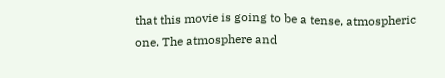that this movie is going to be a tense, atmospheric one. The atmosphere and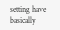setting have basically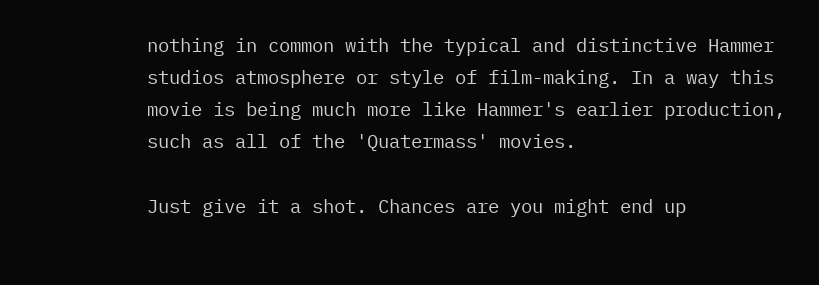nothing in common with the typical and distinctive Hammer studios atmosphere or style of film-making. In a way this movie is being much more like Hammer's earlier production, such as all of the 'Quatermass' movies.

Just give it a shot. Chances are you might end up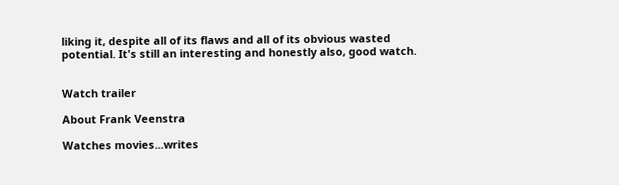liking it, despite all of its flaws and all of its obvious wasted potential. It's still an interesting and honestly also, good watch.


Watch trailer

About Frank Veenstra

Watches movies...writes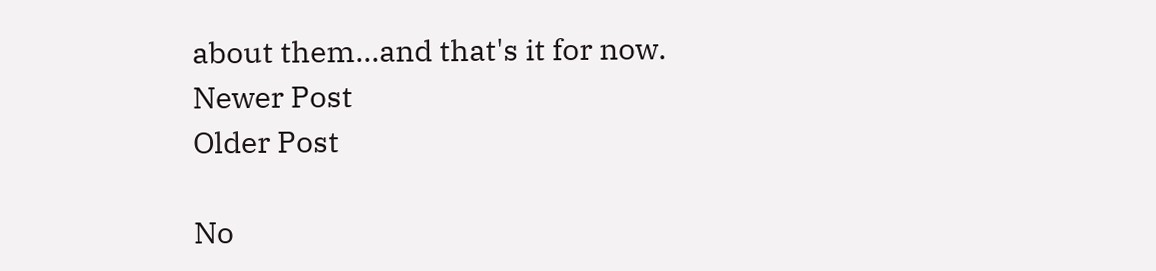about them...and that's it for now.
Newer Post
Older Post

No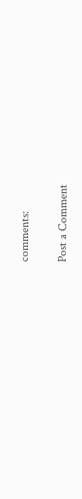comments:

Post a Comment